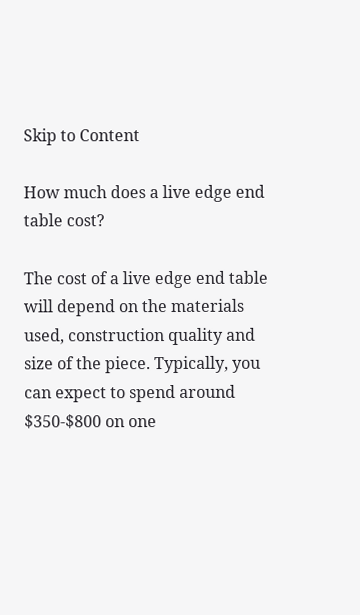Skip to Content

How much does a live edge end table cost?

The cost of a live edge end table will depend on the materials used, construction quality and size of the piece. Typically, you can expect to spend around $350-$800 on one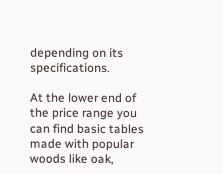depending on its specifications.

At the lower end of the price range you can find basic tables made with popular woods like oak,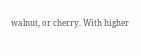walnut, or cherry. With higher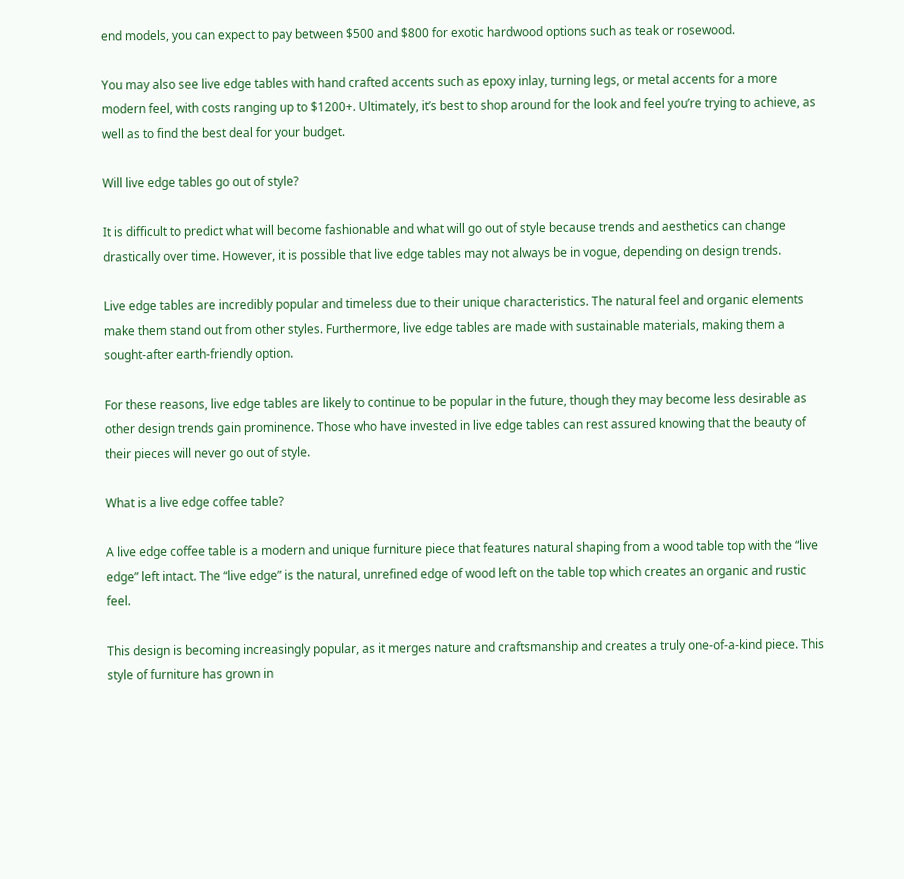end models, you can expect to pay between $500 and $800 for exotic hardwood options such as teak or rosewood.

You may also see live edge tables with hand crafted accents such as epoxy inlay, turning legs, or metal accents for a more modern feel, with costs ranging up to $1200+. Ultimately, it’s best to shop around for the look and feel you’re trying to achieve, as well as to find the best deal for your budget.

Will live edge tables go out of style?

It is difficult to predict what will become fashionable and what will go out of style because trends and aesthetics can change drastically over time. However, it is possible that live edge tables may not always be in vogue, depending on design trends.

Live edge tables are incredibly popular and timeless due to their unique characteristics. The natural feel and organic elements make them stand out from other styles. Furthermore, live edge tables are made with sustainable materials, making them a sought-after earth-friendly option.

For these reasons, live edge tables are likely to continue to be popular in the future, though they may become less desirable as other design trends gain prominence. Those who have invested in live edge tables can rest assured knowing that the beauty of their pieces will never go out of style.

What is a live edge coffee table?

A live edge coffee table is a modern and unique furniture piece that features natural shaping from a wood table top with the “live edge” left intact. The “live edge” is the natural, unrefined edge of wood left on the table top which creates an organic and rustic feel.

This design is becoming increasingly popular, as it merges nature and craftsmanship and creates a truly one-of-a-kind piece. This style of furniture has grown in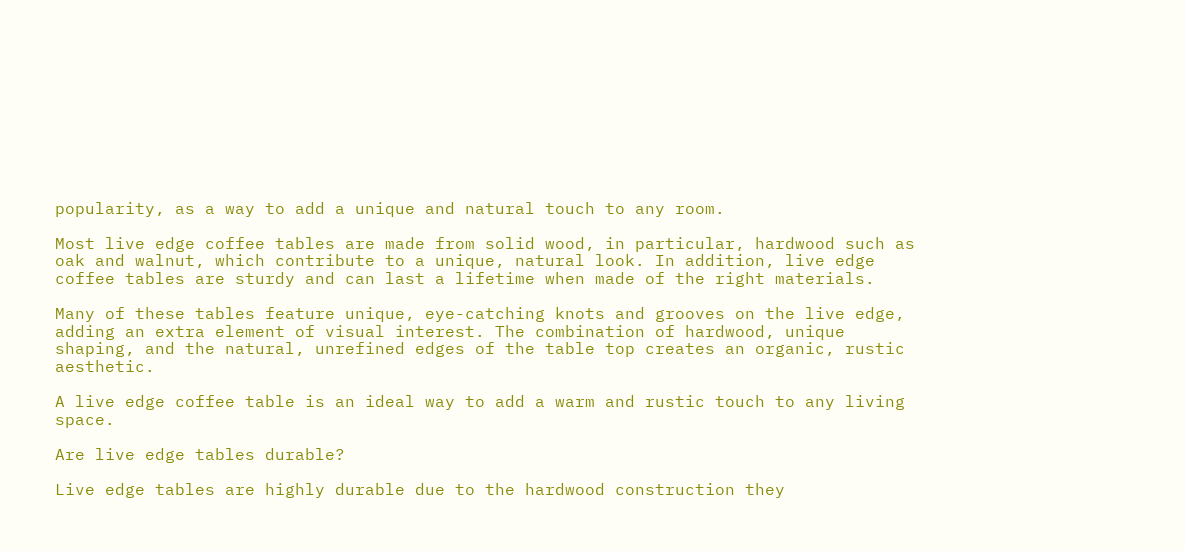popularity, as a way to add a unique and natural touch to any room.

Most live edge coffee tables are made from solid wood, in particular, hardwood such as oak and walnut, which contribute to a unique, natural look. In addition, live edge coffee tables are sturdy and can last a lifetime when made of the right materials.

Many of these tables feature unique, eye-catching knots and grooves on the live edge, adding an extra element of visual interest. The combination of hardwood, unique shaping, and the natural, unrefined edges of the table top creates an organic, rustic aesthetic.

A live edge coffee table is an ideal way to add a warm and rustic touch to any living space.

Are live edge tables durable?

Live edge tables are highly durable due to the hardwood construction they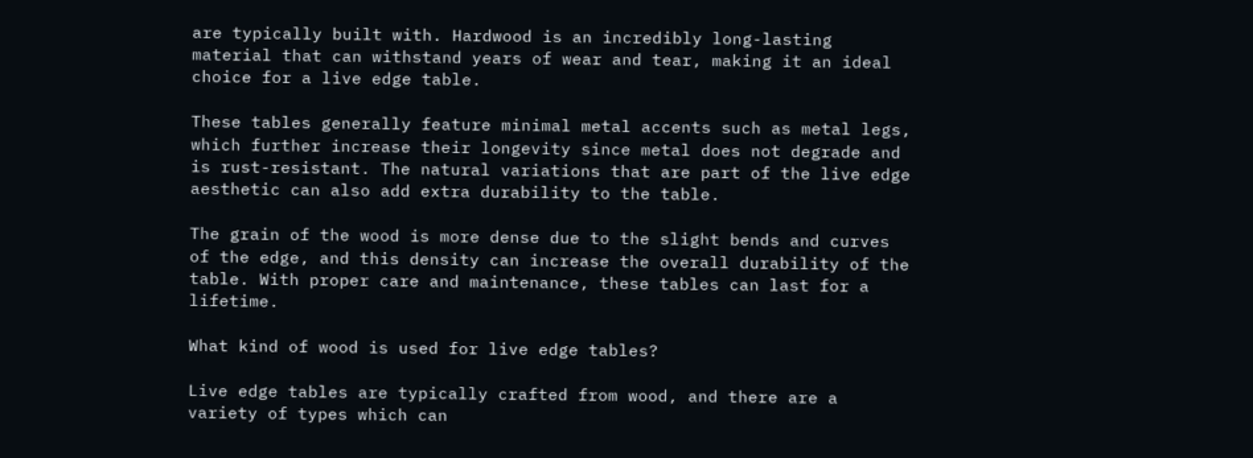are typically built with. Hardwood is an incredibly long-lasting material that can withstand years of wear and tear, making it an ideal choice for a live edge table.

These tables generally feature minimal metal accents such as metal legs, which further increase their longevity since metal does not degrade and is rust-resistant. The natural variations that are part of the live edge aesthetic can also add extra durability to the table.

The grain of the wood is more dense due to the slight bends and curves of the edge, and this density can increase the overall durability of the table. With proper care and maintenance, these tables can last for a lifetime.

What kind of wood is used for live edge tables?

Live edge tables are typically crafted from wood, and there are a variety of types which can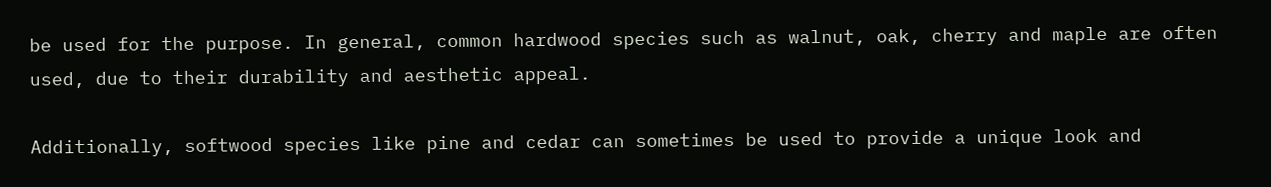be used for the purpose. In general, common hardwood species such as walnut, oak, cherry and maple are often used, due to their durability and aesthetic appeal.

Additionally, softwood species like pine and cedar can sometimes be used to provide a unique look and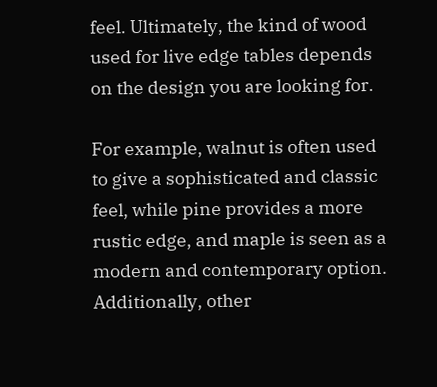feel. Ultimately, the kind of wood used for live edge tables depends on the design you are looking for.

For example, walnut is often used to give a sophisticated and classic feel, while pine provides a more rustic edge, and maple is seen as a modern and contemporary option. Additionally, other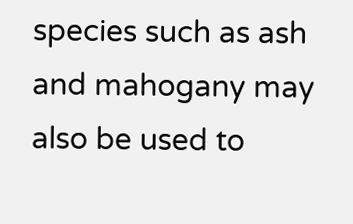species such as ash and mahogany may also be used to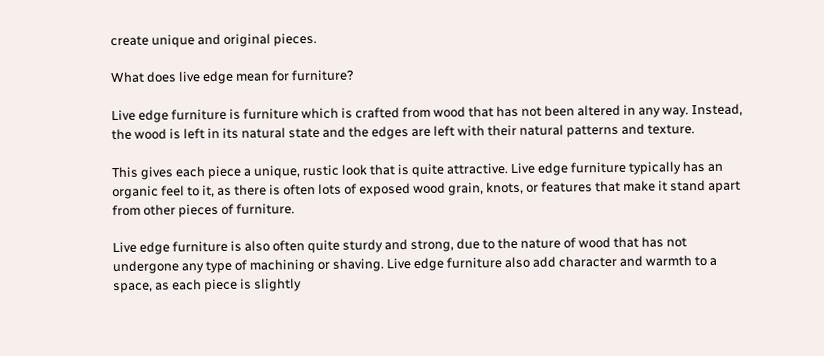create unique and original pieces.

What does live edge mean for furniture?

Live edge furniture is furniture which is crafted from wood that has not been altered in any way. Instead, the wood is left in its natural state and the edges are left with their natural patterns and texture.

This gives each piece a unique, rustic look that is quite attractive. Live edge furniture typically has an organic feel to it, as there is often lots of exposed wood grain, knots, or features that make it stand apart from other pieces of furniture.

Live edge furniture is also often quite sturdy and strong, due to the nature of wood that has not undergone any type of machining or shaving. Live edge furniture also add character and warmth to a space, as each piece is slightly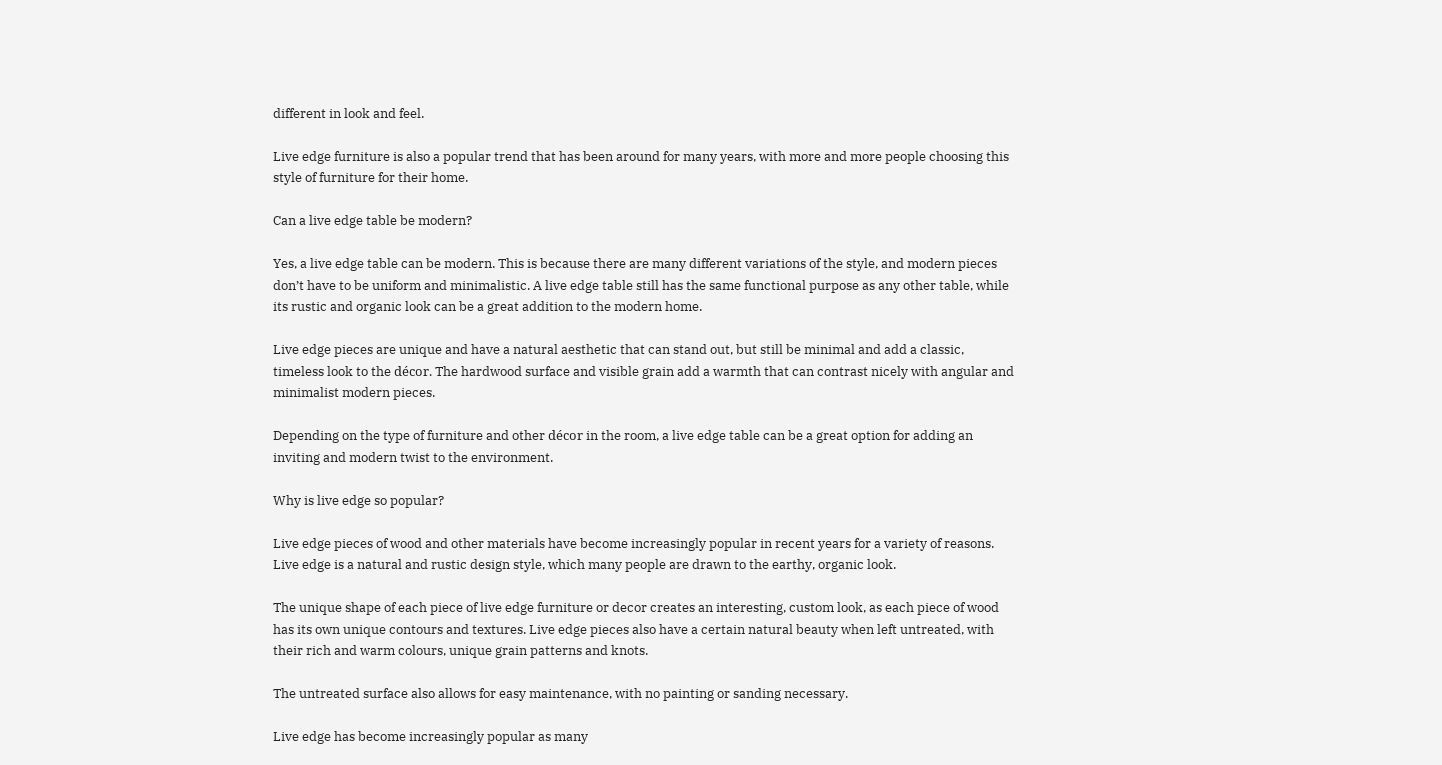different in look and feel.

Live edge furniture is also a popular trend that has been around for many years, with more and more people choosing this style of furniture for their home.

Can a live edge table be modern?

Yes, a live edge table can be modern. This is because there are many different variations of the style, and modern pieces don’t have to be uniform and minimalistic. A live edge table still has the same functional purpose as any other table, while its rustic and organic look can be a great addition to the modern home.

Live edge pieces are unique and have a natural aesthetic that can stand out, but still be minimal and add a classic, timeless look to the décor. The hardwood surface and visible grain add a warmth that can contrast nicely with angular and minimalist modern pieces.

Depending on the type of furniture and other décor in the room, a live edge table can be a great option for adding an inviting and modern twist to the environment.

Why is live edge so popular?

Live edge pieces of wood and other materials have become increasingly popular in recent years for a variety of reasons. Live edge is a natural and rustic design style, which many people are drawn to the earthy, organic look.

The unique shape of each piece of live edge furniture or decor creates an interesting, custom look, as each piece of wood has its own unique contours and textures. Live edge pieces also have a certain natural beauty when left untreated, with their rich and warm colours, unique grain patterns and knots.

The untreated surface also allows for easy maintenance, with no painting or sanding necessary.

Live edge has become increasingly popular as many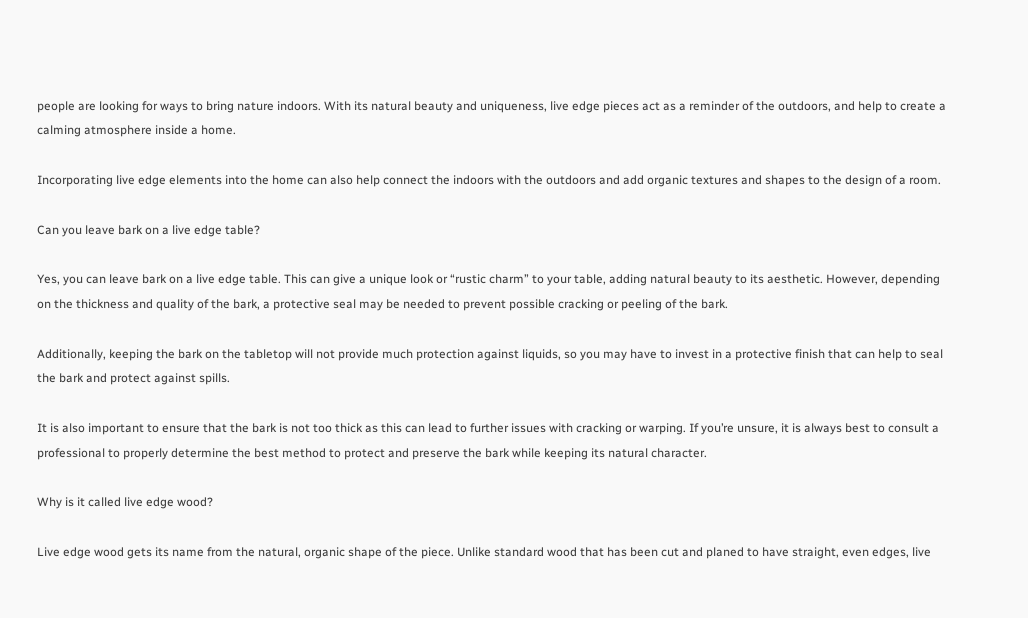people are looking for ways to bring nature indoors. With its natural beauty and uniqueness, live edge pieces act as a reminder of the outdoors, and help to create a calming atmosphere inside a home.

Incorporating live edge elements into the home can also help connect the indoors with the outdoors and add organic textures and shapes to the design of a room.

Can you leave bark on a live edge table?

Yes, you can leave bark on a live edge table. This can give a unique look or “rustic charm” to your table, adding natural beauty to its aesthetic. However, depending on the thickness and quality of the bark, a protective seal may be needed to prevent possible cracking or peeling of the bark.

Additionally, keeping the bark on the tabletop will not provide much protection against liquids, so you may have to invest in a protective finish that can help to seal the bark and protect against spills.

It is also important to ensure that the bark is not too thick as this can lead to further issues with cracking or warping. If you’re unsure, it is always best to consult a professional to properly determine the best method to protect and preserve the bark while keeping its natural character.

Why is it called live edge wood?

Live edge wood gets its name from the natural, organic shape of the piece. Unlike standard wood that has been cut and planed to have straight, even edges, live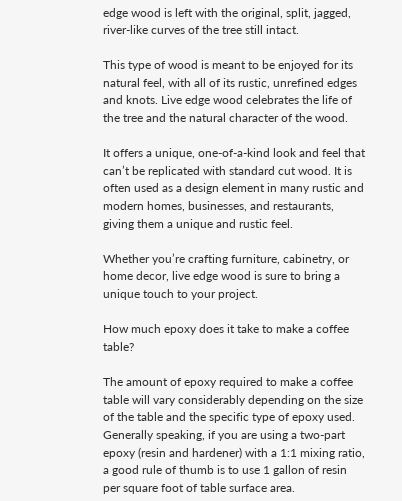edge wood is left with the original, split, jagged, river-like curves of the tree still intact.

This type of wood is meant to be enjoyed for its natural feel, with all of its rustic, unrefined edges and knots. Live edge wood celebrates the life of the tree and the natural character of the wood.

It offers a unique, one-of-a-kind look and feel that can’t be replicated with standard cut wood. It is often used as a design element in many rustic and modern homes, businesses, and restaurants, giving them a unique and rustic feel.

Whether you’re crafting furniture, cabinetry, or home decor, live edge wood is sure to bring a unique touch to your project.

How much epoxy does it take to make a coffee table?

The amount of epoxy required to make a coffee table will vary considerably depending on the size of the table and the specific type of epoxy used. Generally speaking, if you are using a two-part epoxy (resin and hardener) with a 1:1 mixing ratio, a good rule of thumb is to use 1 gallon of resin per square foot of table surface area.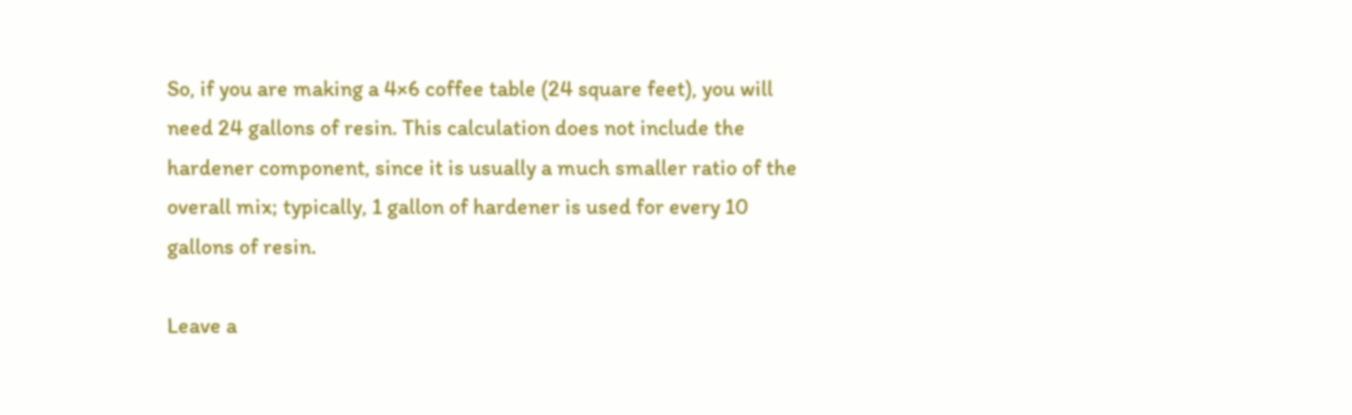So, if you are making a 4×6 coffee table (24 square feet), you will need 24 gallons of resin. This calculation does not include the hardener component, since it is usually a much smaller ratio of the overall mix; typically, 1 gallon of hardener is used for every 10 gallons of resin.

Leave a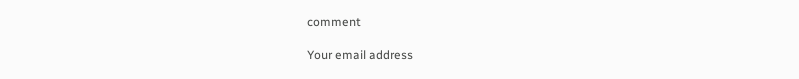comment

Your email address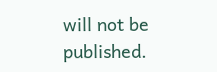will not be published.